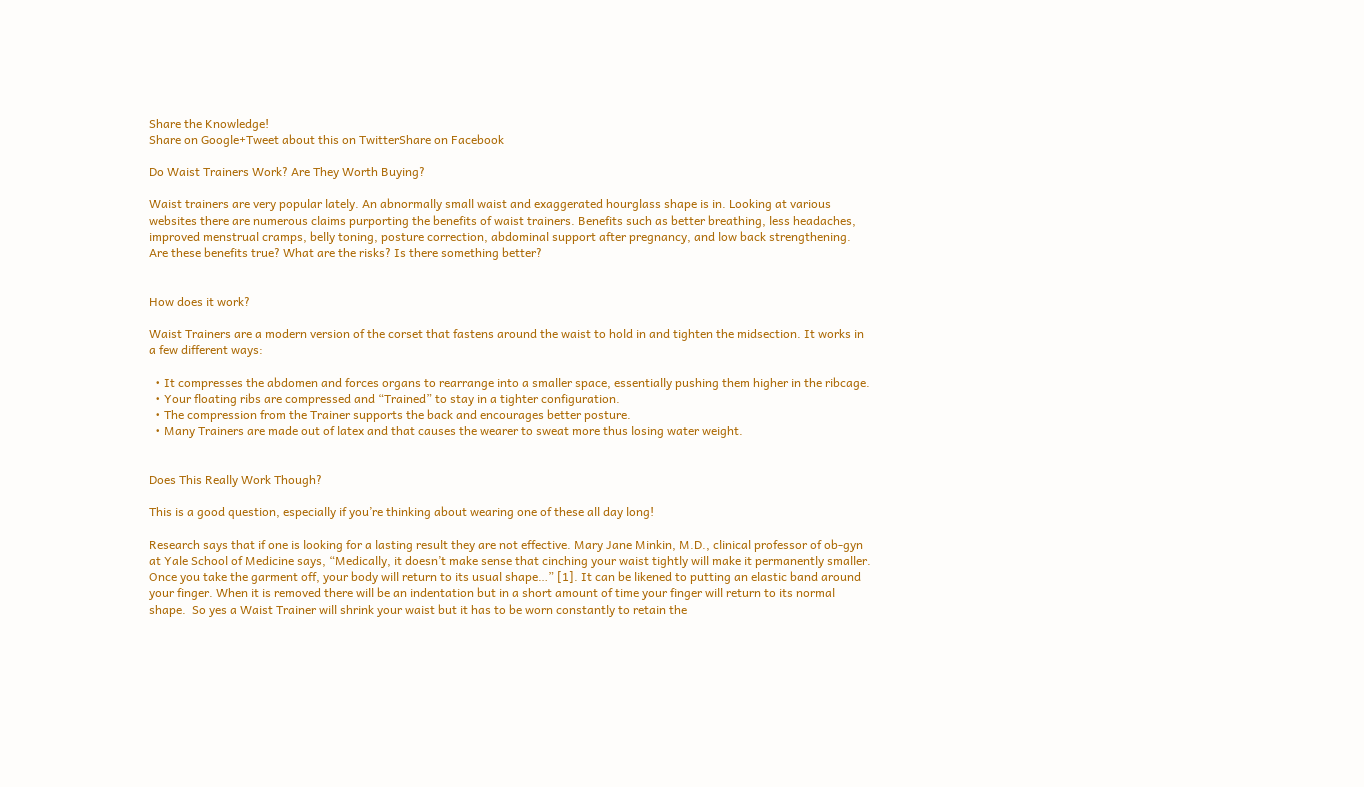Share the Knowledge!
Share on Google+Tweet about this on TwitterShare on Facebook

Do Waist Trainers Work? Are They Worth Buying?

Waist trainers are very popular lately. An abnormally small waist and exaggerated hourglass shape is in. Looking at various websites there are numerous claims purporting the benefits of waist trainers. Benefits such as better breathing, less headaches, improved menstrual cramps, belly toning, posture correction, abdominal support after pregnancy, and low back strengthening. Are these benefits true? What are the risks? Is there something better?


How does it work?

Waist Trainers are a modern version of the corset that fastens around the waist to hold in and tighten the midsection. It works in a few different ways:

  • It compresses the abdomen and forces organs to rearrange into a smaller space, essentially pushing them higher in the ribcage.
  • Your floating ribs are compressed and “Trained” to stay in a tighter configuration.
  • The compression from the Trainer supports the back and encourages better posture.
  • Many Trainers are made out of latex and that causes the wearer to sweat more thus losing water weight.


Does This Really Work Though?

This is a good question, especially if you’re thinking about wearing one of these all day long!

Research says that if one is looking for a lasting result they are not effective. Mary Jane Minkin, M.D., clinical professor of ob-gyn at Yale School of Medicine says, “Medically, it doesn’t make sense that cinching your waist tightly will make it permanently smaller. Once you take the garment off, your body will return to its usual shape…” [1]. It can be likened to putting an elastic band around your finger. When it is removed there will be an indentation but in a short amount of time your finger will return to its normal shape.  So yes a Waist Trainer will shrink your waist but it has to be worn constantly to retain the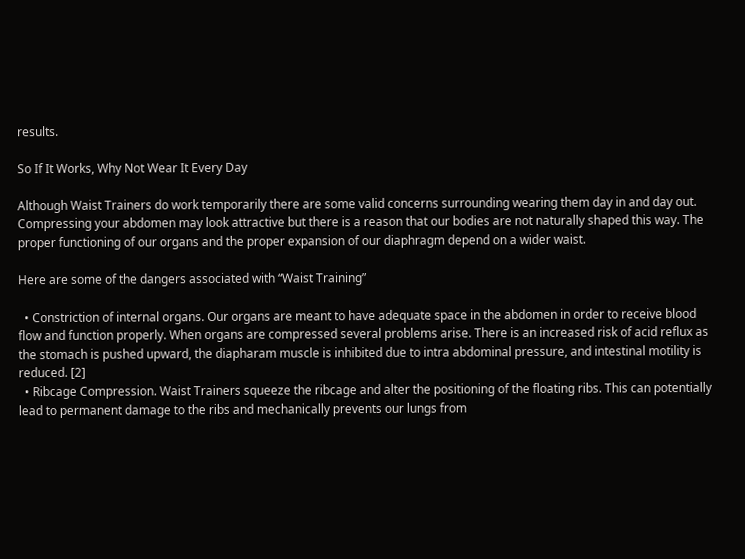results.

So If It Works, Why Not Wear It Every Day

Although Waist Trainers do work temporarily there are some valid concerns surrounding wearing them day in and day out. Compressing your abdomen may look attractive but there is a reason that our bodies are not naturally shaped this way. The proper functioning of our organs and the proper expansion of our diaphragm depend on a wider waist.

Here are some of the dangers associated with “Waist Training”

  • Constriction of internal organs. Our organs are meant to have adequate space in the abdomen in order to receive blood flow and function properly. When organs are compressed several problems arise. There is an increased risk of acid reflux as the stomach is pushed upward, the diapharam muscle is inhibited due to intra abdominal pressure, and intestinal motility is reduced. [2]
  • Ribcage Compression. Waist Trainers squeeze the ribcage and alter the positioning of the floating ribs. This can potentially lead to permanent damage to the ribs and mechanically prevents our lungs from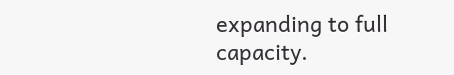expanding to full capacity.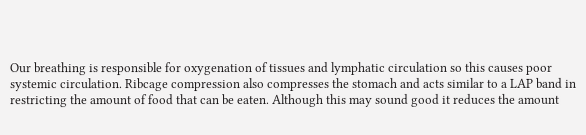Our breathing is responsible for oxygenation of tissues and lymphatic circulation so this causes poor systemic circulation. Ribcage compression also compresses the stomach and acts similar to a LAP band in restricting the amount of food that can be eaten. Although this may sound good it reduces the amount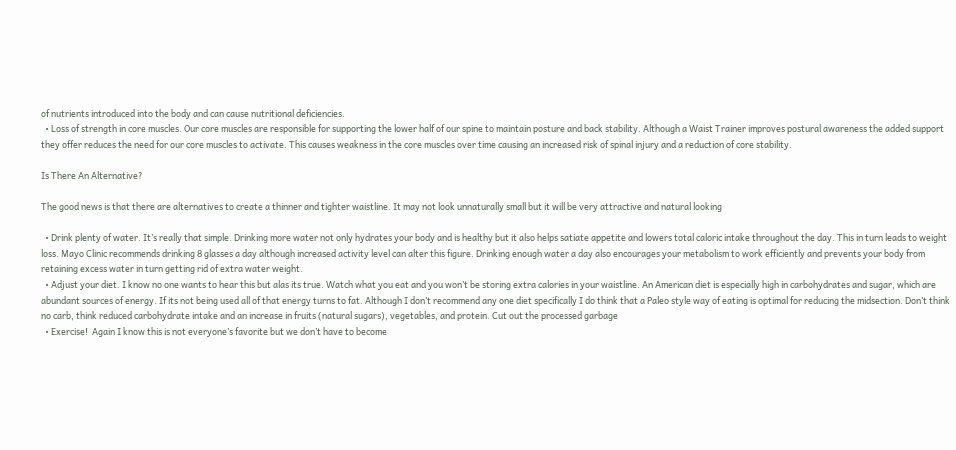of nutrients introduced into the body and can cause nutritional deficiencies.
  • Loss of strength in core muscles. Our core muscles are responsible for supporting the lower half of our spine to maintain posture and back stability. Although a Waist Trainer improves postural awareness the added support they offer reduces the need for our core muscles to activate. This causes weakness in the core muscles over time causing an increased risk of spinal injury and a reduction of core stability.

Is There An Alternative?

The good news is that there are alternatives to create a thinner and tighter waistline. It may not look unnaturally small but it will be very attractive and natural looking

  • Drink plenty of water. It’s really that simple. Drinking more water not only hydrates your body and is healthy but it also helps satiate appetite and lowers total caloric intake throughout the day. This in turn leads to weight loss. Mayo Clinic recommends drinking 8 glasses a day although increased activity level can alter this figure. Drinking enough water a day also encourages your metabolism to work efficiently and prevents your body from retaining excess water in turn getting rid of extra water weight.
  • Adjust your diet. I know no one wants to hear this but alas its true. Watch what you eat and you won’t be storing extra calories in your waistline. An American diet is especially high in carbohydrates and sugar, which are abundant sources of energy. If its not being used all of that energy turns to fat. Although I don’t recommend any one diet specifically I do think that a Paleo style way of eating is optimal for reducing the midsection. Don’t think no carb, think reduced carbohydrate intake and an increase in fruits (natural sugars), vegetables, and protein. Cut out the processed garbage
  • Exercise!  Again I know this is not everyone’s favorite but we don’t have to become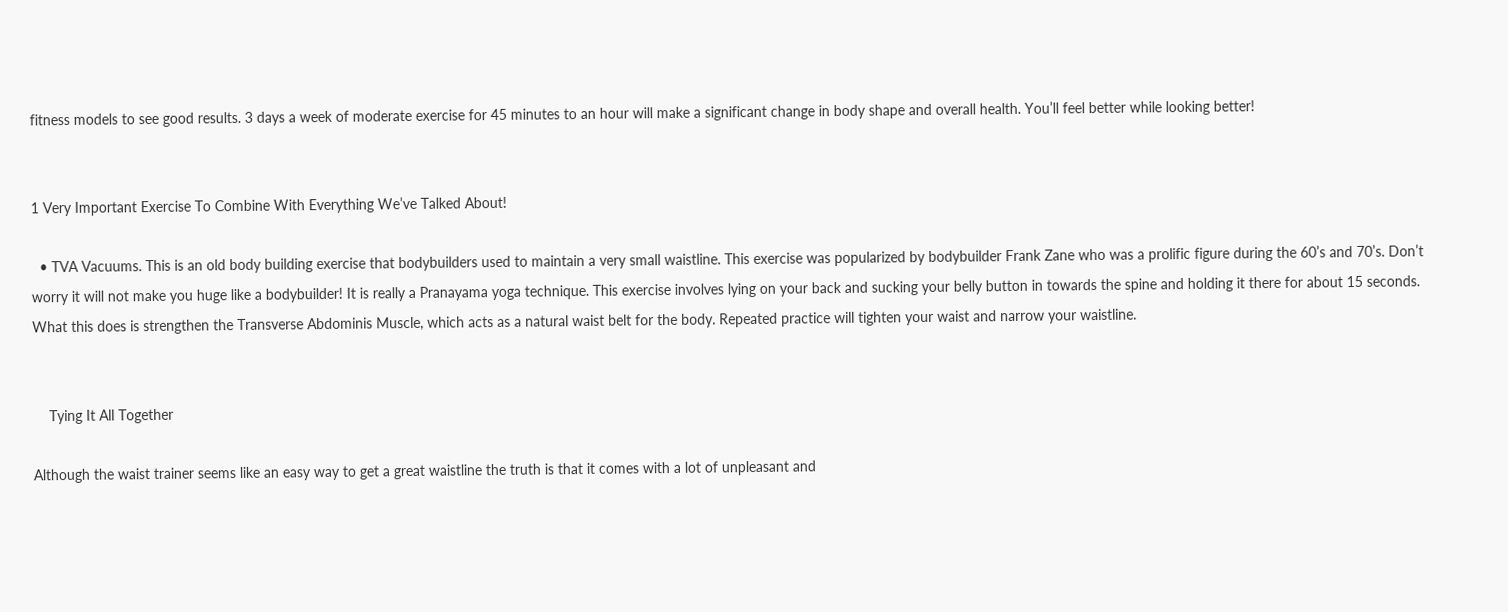fitness models to see good results. 3 days a week of moderate exercise for 45 minutes to an hour will make a significant change in body shape and overall health. You’ll feel better while looking better!


1 Very Important Exercise To Combine With Everything We’ve Talked About!

  • TVA Vacuums. This is an old body building exercise that bodybuilders used to maintain a very small waistline. This exercise was popularized by bodybuilder Frank Zane who was a prolific figure during the 60’s and 70’s. Don’t worry it will not make you huge like a bodybuilder! It is really a Pranayama yoga technique. This exercise involves lying on your back and sucking your belly button in towards the spine and holding it there for about 15 seconds. What this does is strengthen the Transverse Abdominis Muscle, which acts as a natural waist belt for the body. Repeated practice will tighten your waist and narrow your waistline.


    Tying It All Together

Although the waist trainer seems like an easy way to get a great waistline the truth is that it comes with a lot of unpleasant and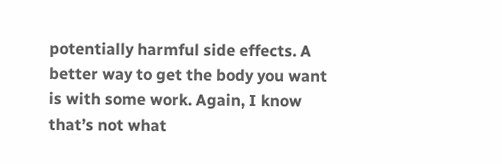potentially harmful side effects. A better way to get the body you want is with some work. Again, I know that’s not what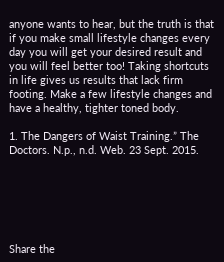anyone wants to hear, but the truth is that if you make small lifestyle changes every day you will get your desired result and you will feel better too! Taking shortcuts in life gives us results that lack firm footing. Make a few lifestyle changes and have a healthy, tighter toned body.

1. The Dangers of Waist Training.” The Doctors. N.p., n.d. Web. 23 Sept. 2015.






Share the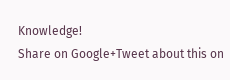Knowledge!
Share on Google+Tweet about this on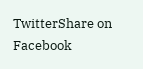TwitterShare on Facebook